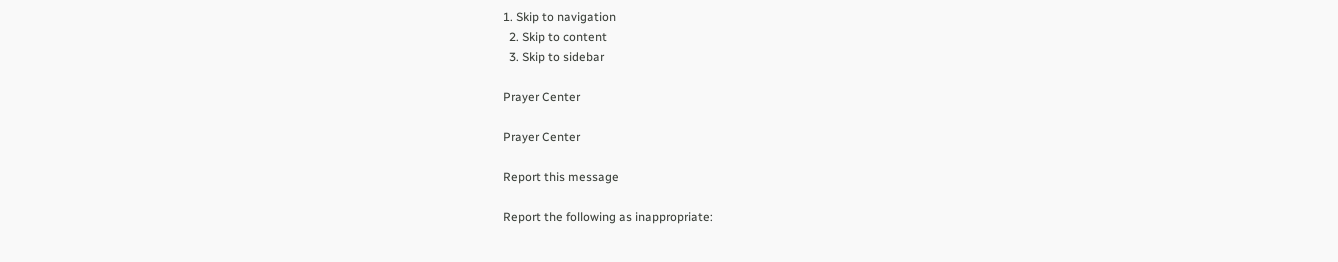1. Skip to navigation
  2. Skip to content
  3. Skip to sidebar

Prayer Center

Prayer Center

Report this message

Report the following as inappropriate: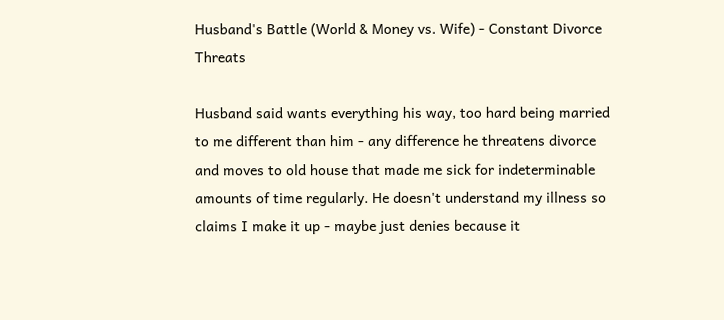Husband's Battle (World & Money vs. Wife) - Constant Divorce Threats

Husband said wants everything his way, too hard being married to me different than him - any difference he threatens divorce and moves to old house that made me sick for indeterminable amounts of time regularly. He doesn't understand my illness so claims I make it up - maybe just denies because it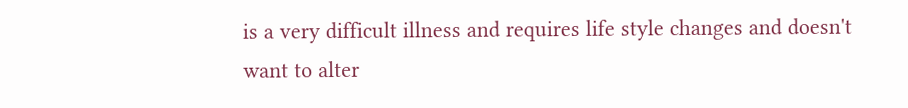is a very difficult illness and requires life style changes and doesn't want to alter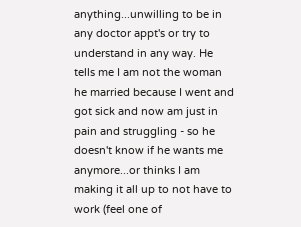anything...unwilling to be in any doctor appt's or try to understand in any way. He tells me I am not the woman he married because I went and got sick and now am just in pain and struggling - so he doesn't know if he wants me anymore...or thinks I am making it all up to not have to work (feel one of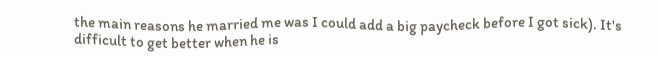the main reasons he married me was I could add a big paycheck before I got sick). It's difficult to get better when he is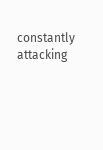constantly attacking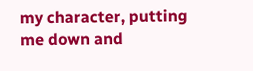my character, putting me down and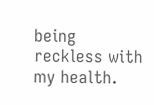being reckless with my health.